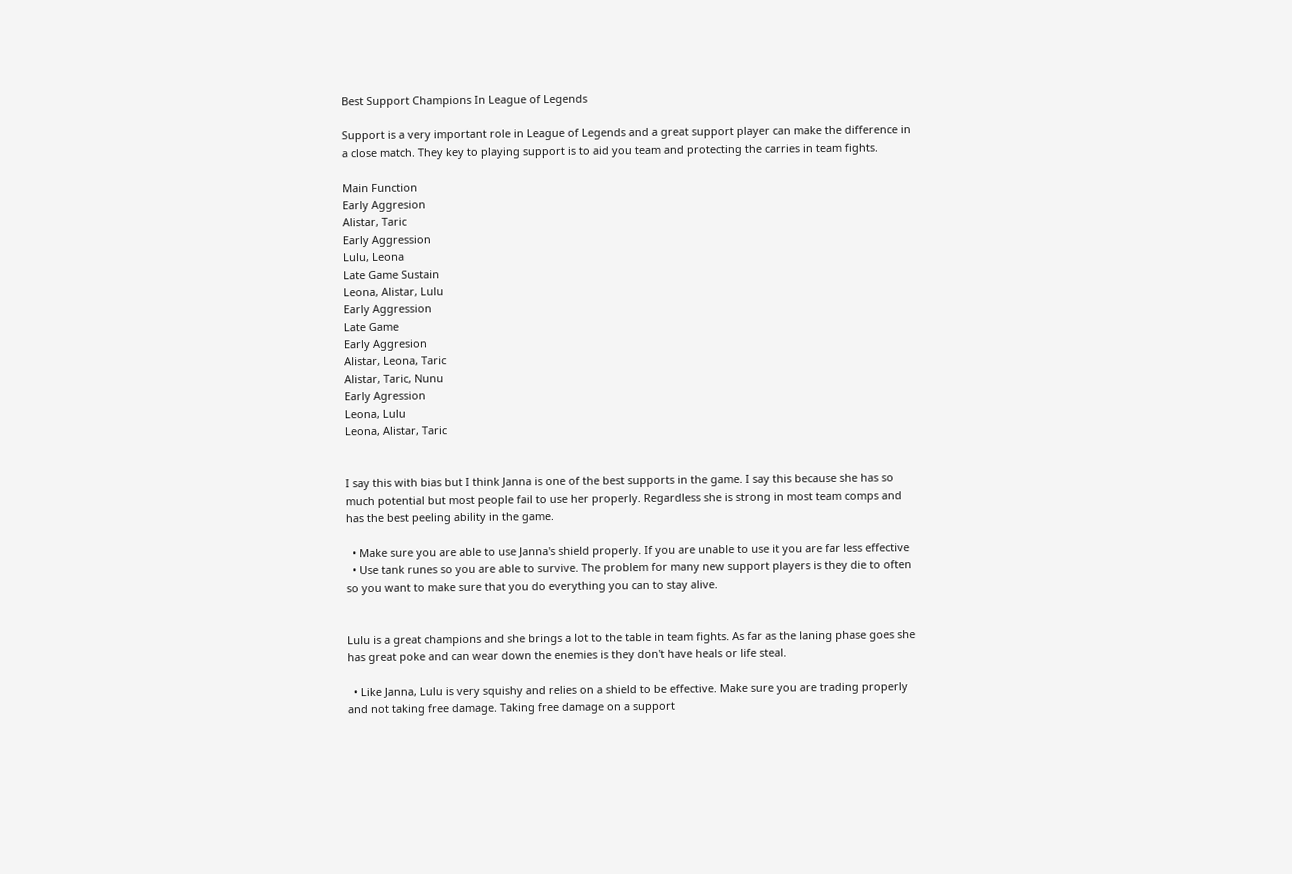Best Support Champions In League of Legends

Support is a very important role in League of Legends and a great support player can make the difference in a close match. They key to playing support is to aid you team and protecting the carries in team fights.

Main Function
Early Aggresion
Alistar, Taric
Early Aggression
Lulu, Leona
Late Game Sustain
Leona, Alistar, Lulu
Early Aggression
Late Game
Early Aggresion
Alistar, Leona, Taric
Alistar, Taric, Nunu
Early Agression
Leona, Lulu
Leona, Alistar, Taric


I say this with bias but I think Janna is one of the best supports in the game. I say this because she has so much potential but most people fail to use her properly. Regardless she is strong in most team comps and has the best peeling ability in the game.

  • Make sure you are able to use Janna's shield properly. If you are unable to use it you are far less effective
  • Use tank runes so you are able to survive. The problem for many new support players is they die to often so you want to make sure that you do everything you can to stay alive.


Lulu is a great champions and she brings a lot to the table in team fights. As far as the laning phase goes she has great poke and can wear down the enemies is they don't have heals or life steal.

  • Like Janna, Lulu is very squishy and relies on a shield to be effective. Make sure you are trading properly and not taking free damage. Taking free damage on a support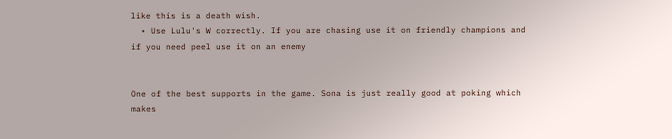like this is a death wish.
  • Use Lulu's W correctly. If you are chasing use it on friendly champions and if you need peel use it on an enemy


One of the best supports in the game. Sona is just really good at poking which makes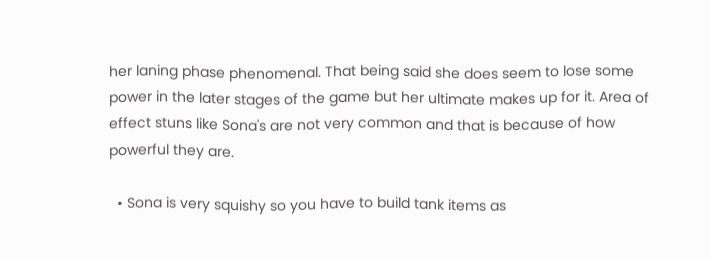her laning phase phenomenal. That being said she does seem to lose some power in the later stages of the game but her ultimate makes up for it. Area of effect stuns like Sona's are not very common and that is because of how powerful they are.

  • Sona is very squishy so you have to build tank items as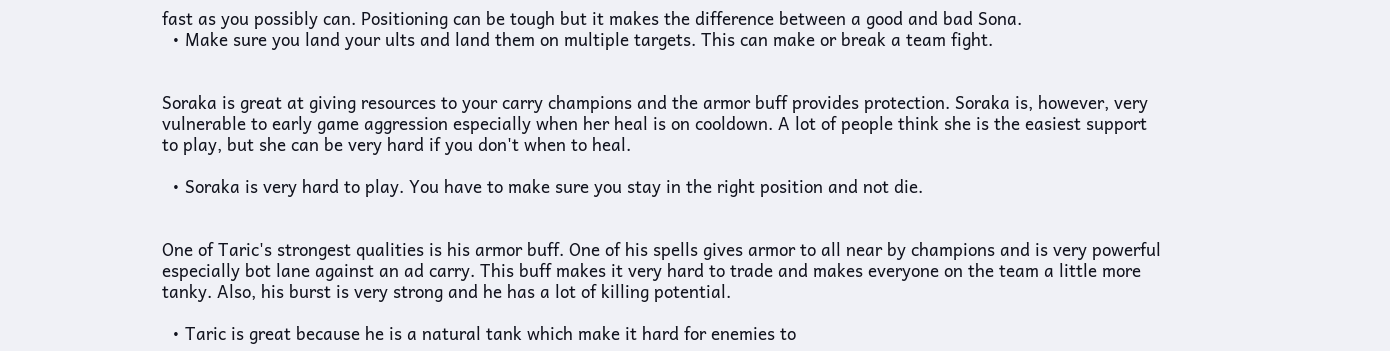fast as you possibly can. Positioning can be tough but it makes the difference between a good and bad Sona.
  • Make sure you land your ults and land them on multiple targets. This can make or break a team fight.


Soraka is great at giving resources to your carry champions and the armor buff provides protection. Soraka is, however, very vulnerable to early game aggression especially when her heal is on cooldown. A lot of people think she is the easiest support to play, but she can be very hard if you don't when to heal.

  • Soraka is very hard to play. You have to make sure you stay in the right position and not die.


One of Taric's strongest qualities is his armor buff. One of his spells gives armor to all near by champions and is very powerful especially bot lane against an ad carry. This buff makes it very hard to trade and makes everyone on the team a little more tanky. Also, his burst is very strong and he has a lot of killing potential.

  • Taric is great because he is a natural tank which make it hard for enemies to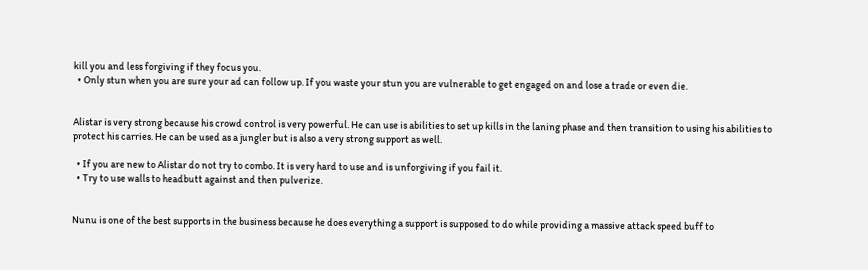kill you and less forgiving if they focus you.
  • Only stun when you are sure your ad can follow up. If you waste your stun you are vulnerable to get engaged on and lose a trade or even die.


Alistar is very strong because his crowd control is very powerful. He can use is abilities to set up kills in the laning phase and then transition to using his abilities to protect his carries. He can be used as a jungler but is also a very strong support as well.

  • If you are new to Alistar do not try to combo. It is very hard to use and is unforgiving if you fail it.
  • Try to use walls to headbutt against and then pulverize.


Nunu is one of the best supports in the business because he does everything a support is supposed to do while providing a massive attack speed buff to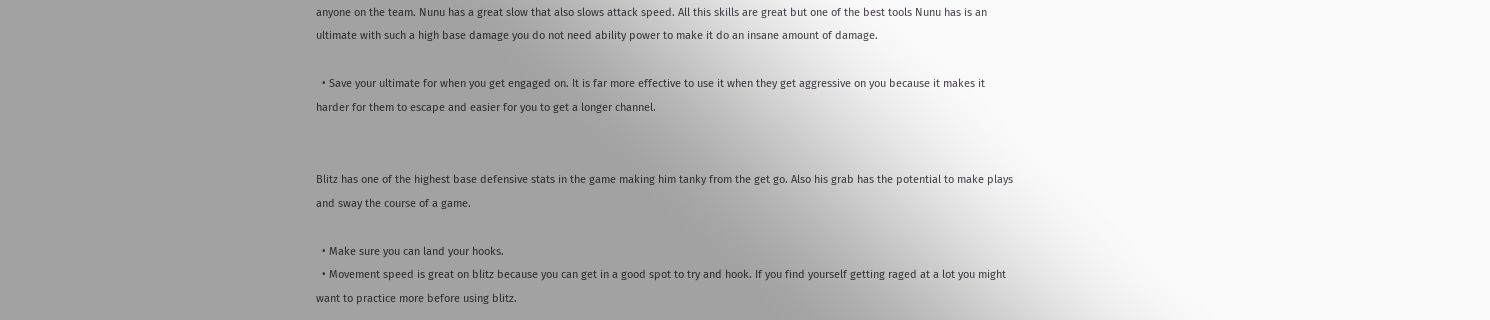anyone on the team. Nunu has a great slow that also slows attack speed. All this skills are great but one of the best tools Nunu has is an ultimate with such a high base damage you do not need ability power to make it do an insane amount of damage.

  • Save your ultimate for when you get engaged on. It is far more effective to use it when they get aggressive on you because it makes it harder for them to escape and easier for you to get a longer channel.


Blitz has one of the highest base defensive stats in the game making him tanky from the get go. Also his grab has the potential to make plays and sway the course of a game.

  • Make sure you can land your hooks.
  • Movement speed is great on blitz because you can get in a good spot to try and hook. If you find yourself getting raged at a lot you might want to practice more before using blitz.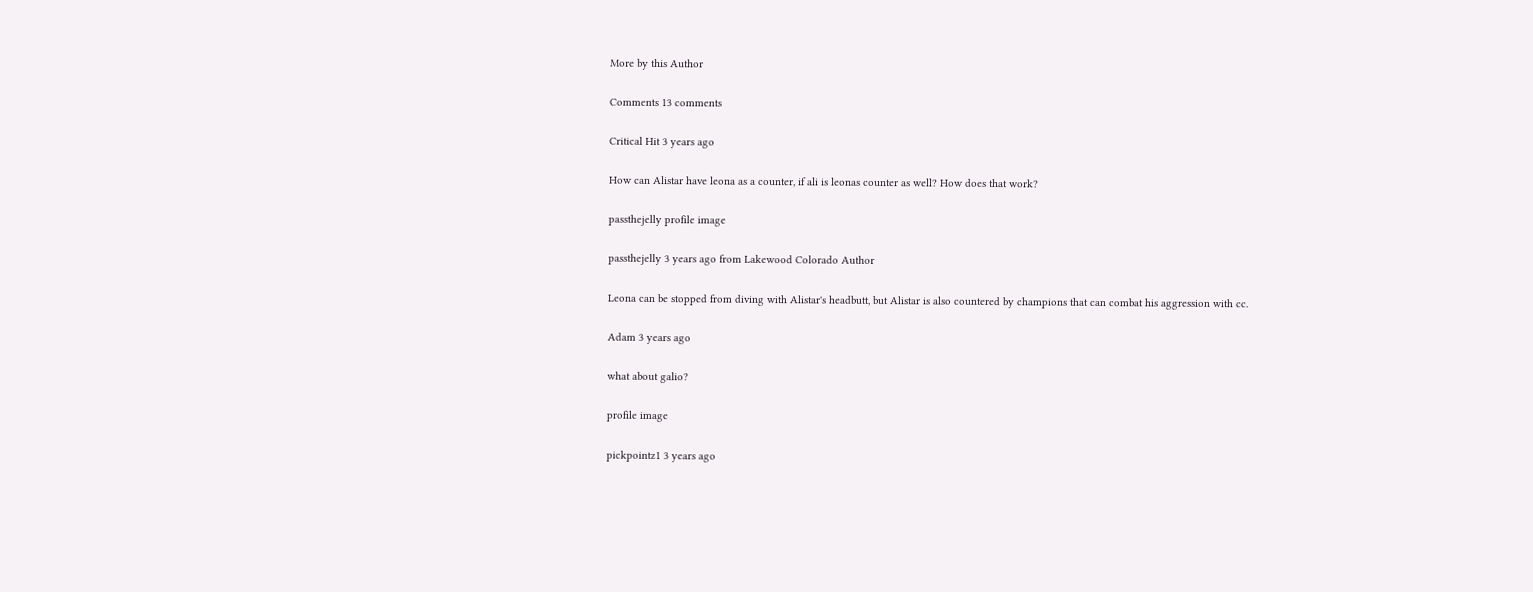More by this Author

Comments 13 comments

Critical Hit 3 years ago

How can Alistar have leona as a counter, if ali is leonas counter as well? How does that work?

passthejelly profile image

passthejelly 3 years ago from Lakewood Colorado Author

Leona can be stopped from diving with Alistar's headbutt, but Alistar is also countered by champions that can combat his aggression with cc.

Adam 3 years ago

what about galio?

profile image

pickpointz1 3 years ago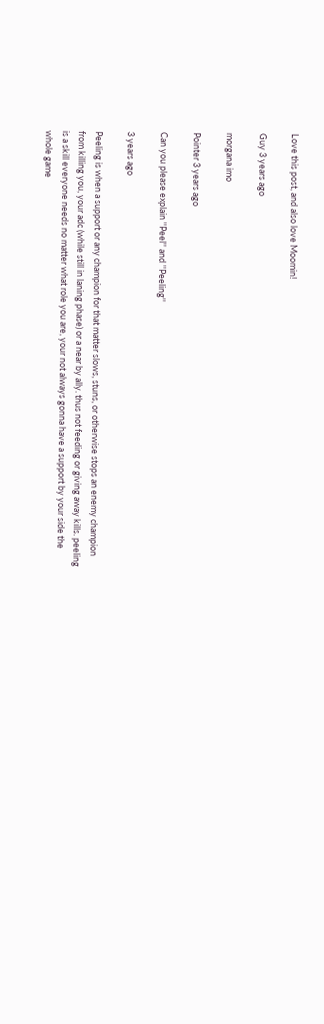Love this post, and also love Moomin!

Guy 3 years ago

morgana imo

Pointer 3 years ago

Can you please explain ''Peel'' and ''Peeling''

3 years ago

Peeling is when a support or any champion for that matter slows, stuns, or otherwise stops an enemy champion from killing you, your adc (while still in laning phase) or a near by ally. thus not feeding or giving away kills. peeling is a skill everyone needs no matter what role you are, your not always gonna have a support by your side the whole game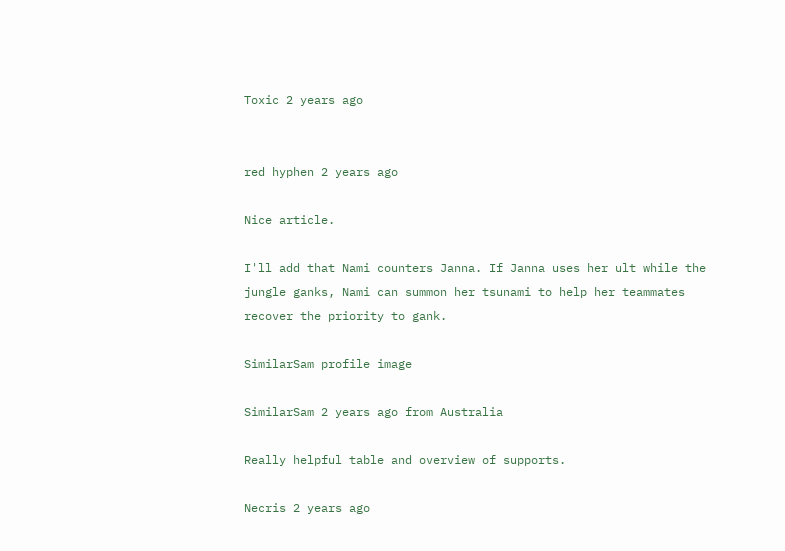Toxic 2 years ago


red hyphen 2 years ago

Nice article.

I'll add that Nami counters Janna. If Janna uses her ult while the jungle ganks, Nami can summon her tsunami to help her teammates recover the priority to gank.

SimilarSam profile image

SimilarSam 2 years ago from Australia

Really helpful table and overview of supports.

Necris 2 years ago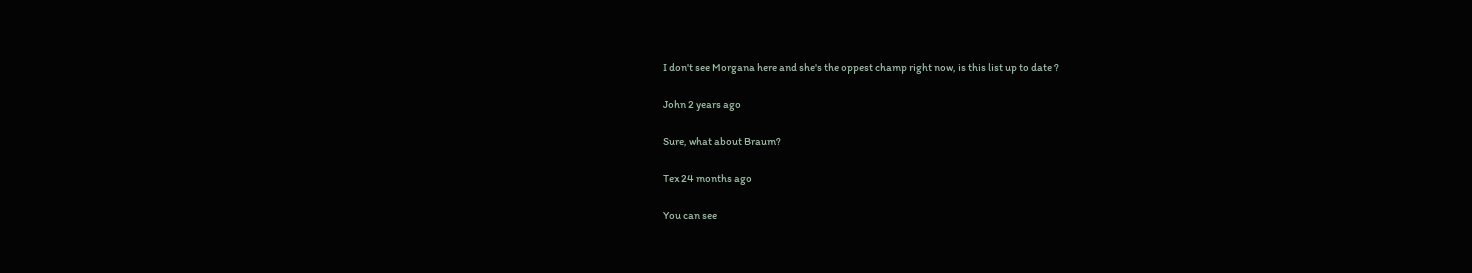I don't see Morgana here and she's the oppest champ right now, is this list up to date ?

John 2 years ago

Sure, what about Braum?

Tex 24 months ago

You can see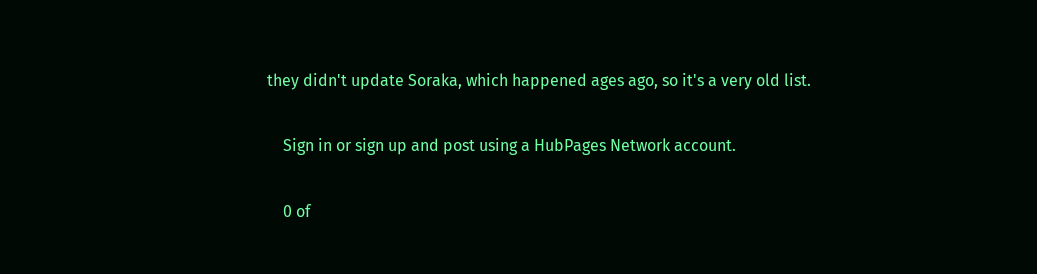they didn't update Soraka, which happened ages ago, so it's a very old list.

    Sign in or sign up and post using a HubPages Network account.

    0 of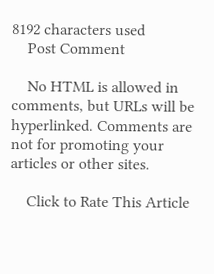8192 characters used
    Post Comment

    No HTML is allowed in comments, but URLs will be hyperlinked. Comments are not for promoting your articles or other sites.

    Click to Rate This Article